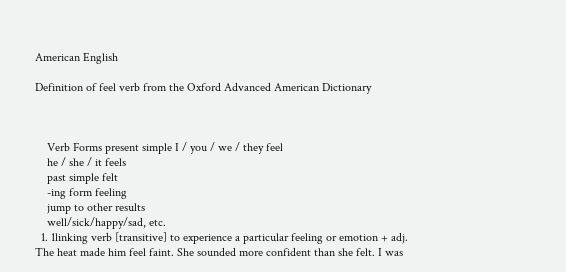American English

Definition of feel verb from the Oxford Advanced American Dictionary



    Verb Forms present simple I / you / we / they feel
    he / she / it feels
    past simple felt
    -ing form feeling
    jump to other results
    well/sick/happy/sad, etc.
  1. 1linking verb [transitive] to experience a particular feeling or emotion + adj. The heat made him feel faint. She sounded more confident than she felt. I was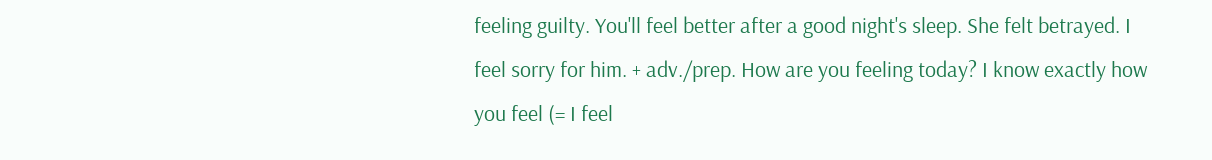feeling guilty. You'll feel better after a good night's sleep. She felt betrayed. I feel sorry for him. + adv./prep. How are you feeling today? I know exactly how you feel (= I feel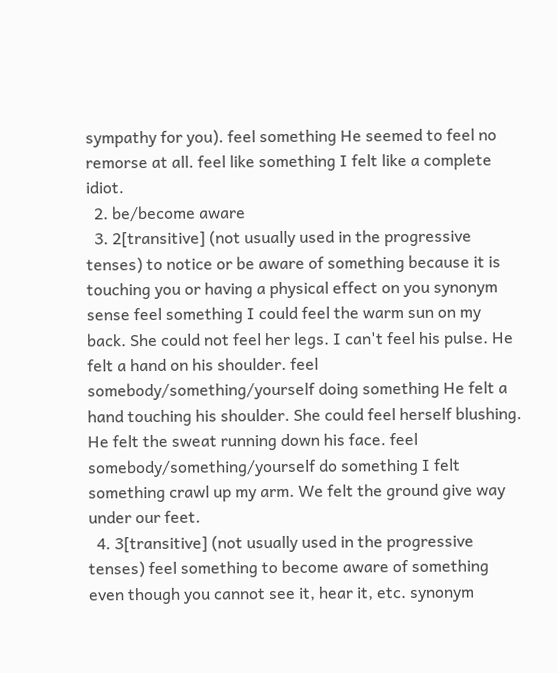sympathy for you). feel something He seemed to feel no remorse at all. feel like something I felt like a complete idiot.
  2. be/become aware
  3. 2[transitive] (not usually used in the progressive tenses) to notice or be aware of something because it is touching you or having a physical effect on you synonym sense feel something I could feel the warm sun on my back. She could not feel her legs. I can't feel his pulse. He felt a hand on his shoulder. feel somebody/something/yourself doing something He felt a hand touching his shoulder. She could feel herself blushing. He felt the sweat running down his face. feel somebody/something/yourself do something I felt something crawl up my arm. We felt the ground give way under our feet.
  4. 3[transitive] (not usually used in the progressive tenses) feel something to become aware of something even though you cannot see it, hear it, etc. synonym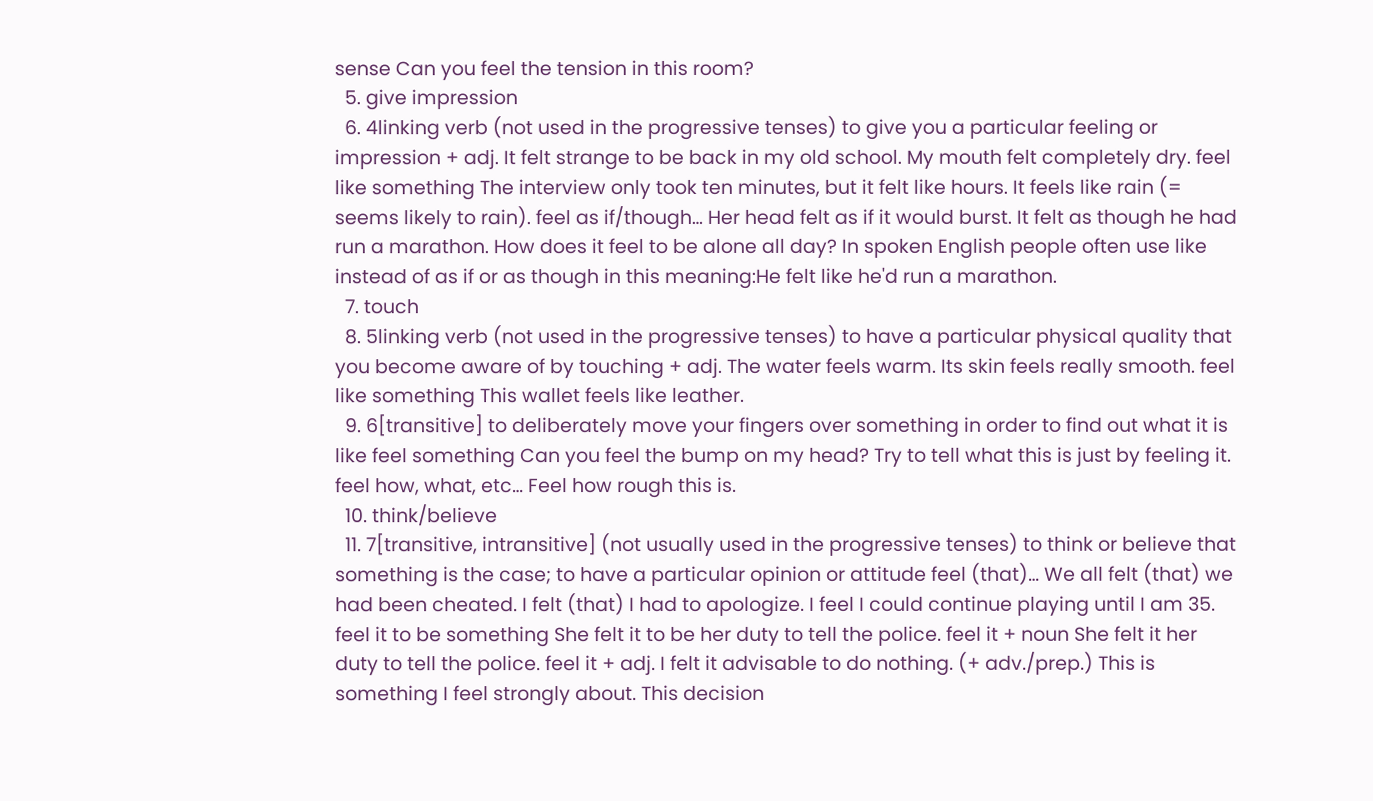sense Can you feel the tension in this room?
  5. give impression
  6. 4linking verb (not used in the progressive tenses) to give you a particular feeling or impression + adj. It felt strange to be back in my old school. My mouth felt completely dry. feel like something The interview only took ten minutes, but it felt like hours. It feels like rain (= seems likely to rain). feel as if/though… Her head felt as if it would burst. It felt as though he had run a marathon. How does it feel to be alone all day? In spoken English people often use like instead of as if or as though in this meaning:He felt like he'd run a marathon.
  7. touch
  8. 5linking verb (not used in the progressive tenses) to have a particular physical quality that you become aware of by touching + adj. The water feels warm. Its skin feels really smooth. feel like something This wallet feels like leather.
  9. 6[transitive] to deliberately move your fingers over something in order to find out what it is like feel something Can you feel the bump on my head? Try to tell what this is just by feeling it. feel how, what, etc… Feel how rough this is.
  10. think/believe
  11. 7[transitive, intransitive] (not usually used in the progressive tenses) to think or believe that something is the case; to have a particular opinion or attitude feel (that)… We all felt (that) we had been cheated. I felt (that) I had to apologize. I feel I could continue playing until I am 35. feel it to be something She felt it to be her duty to tell the police. feel it + noun She felt it her duty to tell the police. feel it + adj. I felt it advisable to do nothing. (+ adv./prep.) This is something I feel strongly about. This decision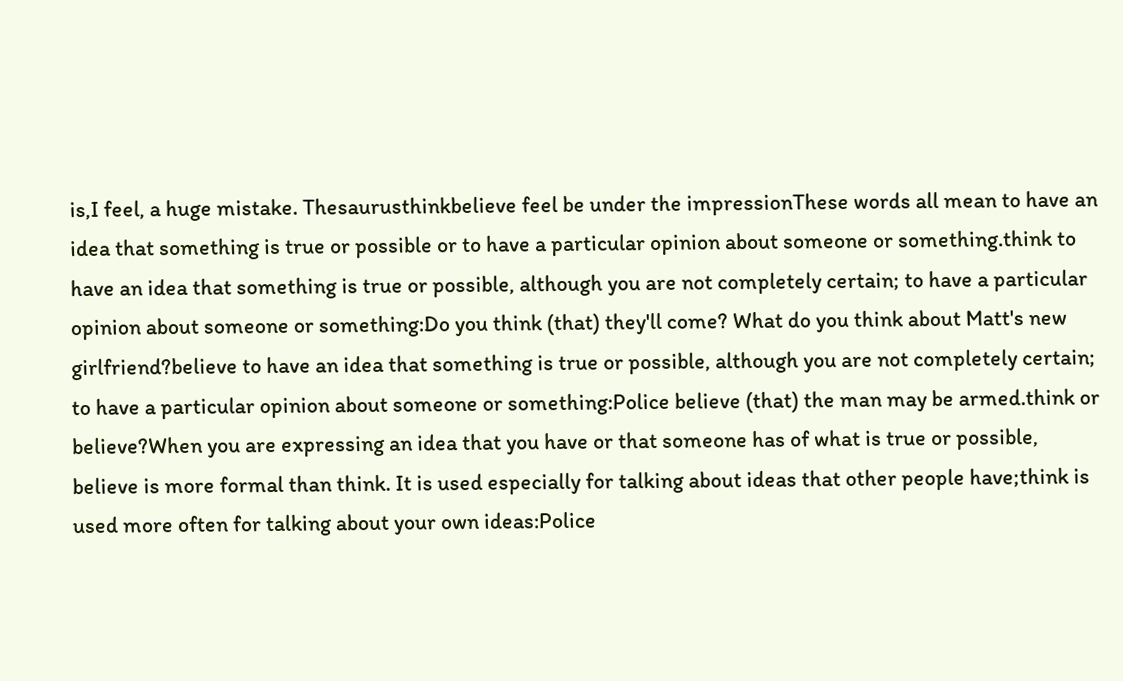is,I feel, a huge mistake. Thesaurusthinkbelieve feel be under the impressionThese words all mean to have an idea that something is true or possible or to have a particular opinion about someone or something.think to have an idea that something is true or possible, although you are not completely certain; to have a particular opinion about someone or something:Do you think (that) they'll come? What do you think about Matt's new girlfriend?believe to have an idea that something is true or possible, although you are not completely certain; to have a particular opinion about someone or something:Police believe (that) the man may be armed.think or believe?When you are expressing an idea that you have or that someone has of what is true or possible, believe is more formal than think. It is used especially for talking about ideas that other people have;think is used more often for talking about your own ideas:Police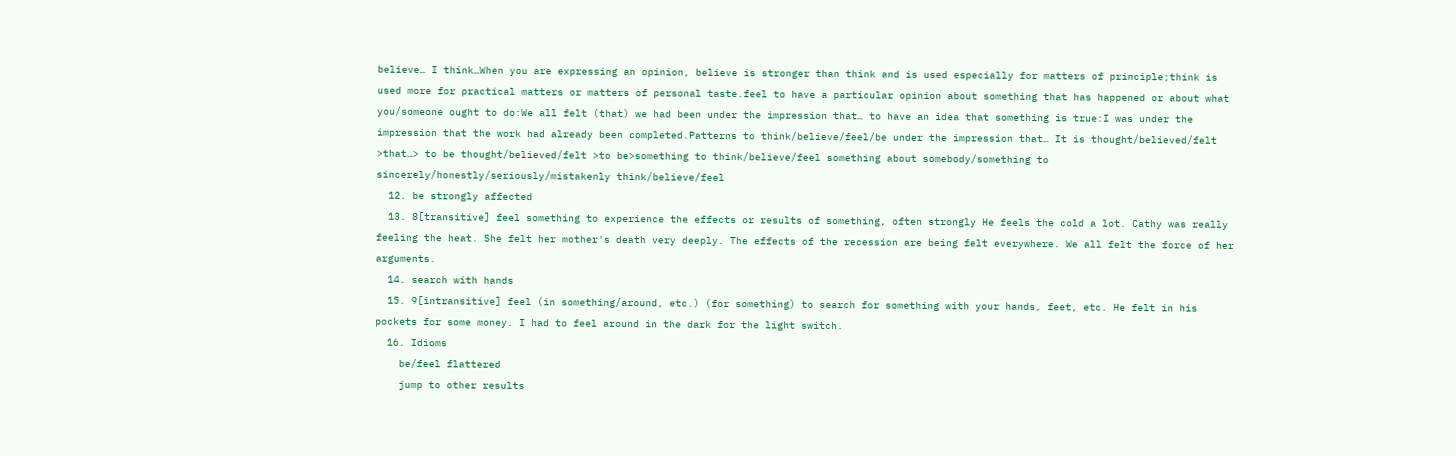believe… I think…When you are expressing an opinion, believe is stronger than think and is used especially for matters of principle;think is used more for practical matters or matters of personal taste.feel to have a particular opinion about something that has happened or about what you/someone ought to do:We all felt (that) we had been under the impression that… to have an idea that something is true:I was under the impression that the work had already been completed.Patterns to think/believe/feel/be under the impression that… It is thought/believed/felt >that…> to be thought/believed/felt >to be>something to think/believe/feel something about somebody/something to sincerely/honestly/seriously/mistakenly think/believe/feel
  12. be strongly affected
  13. 8[transitive] feel something to experience the effects or results of something, often strongly He feels the cold a lot. Cathy was really feeling the heat. She felt her mother's death very deeply. The effects of the recession are being felt everywhere. We all felt the force of her arguments.
  14. search with hands
  15. 9[intransitive] feel (in something/around, etc.) (for something) to search for something with your hands, feet, etc. He felt in his pockets for some money. I had to feel around in the dark for the light switch.
  16. Idioms
    be/feel flattered
    jump to other results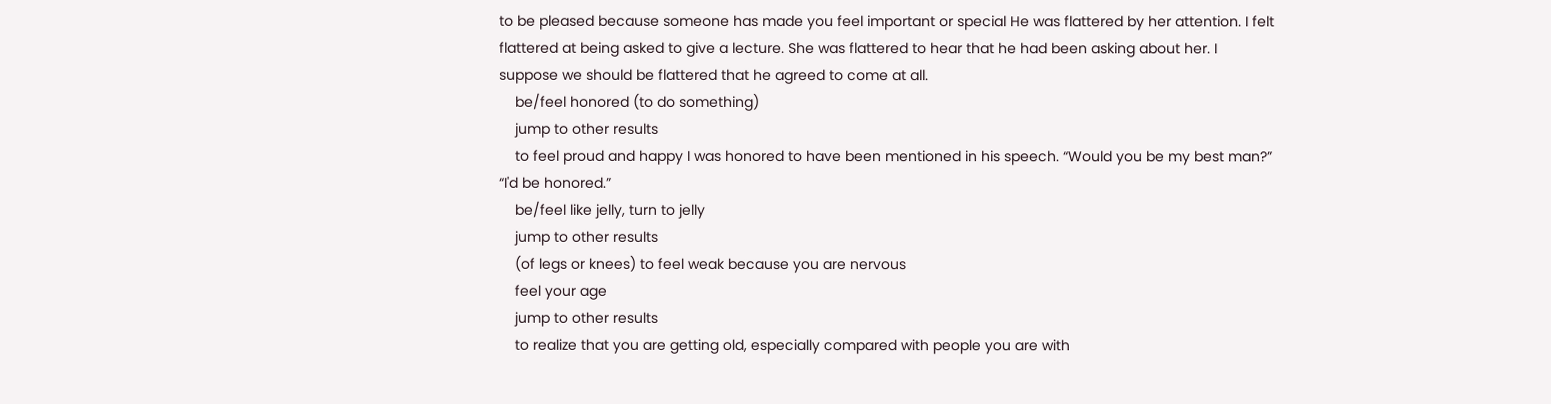to be pleased because someone has made you feel important or special He was flattered by her attention. I felt flattered at being asked to give a lecture. She was flattered to hear that he had been asking about her. I suppose we should be flattered that he agreed to come at all.
    be/feel honored (to do something)
    jump to other results
    to feel proud and happy I was honored to have been mentioned in his speech. “Would you be my best man?” “I'd be honored.”
    be/feel like jelly, turn to jelly
    jump to other results
    (of legs or knees) to feel weak because you are nervous
    feel your age
    jump to other results
    to realize that you are getting old, especially compared with people you are with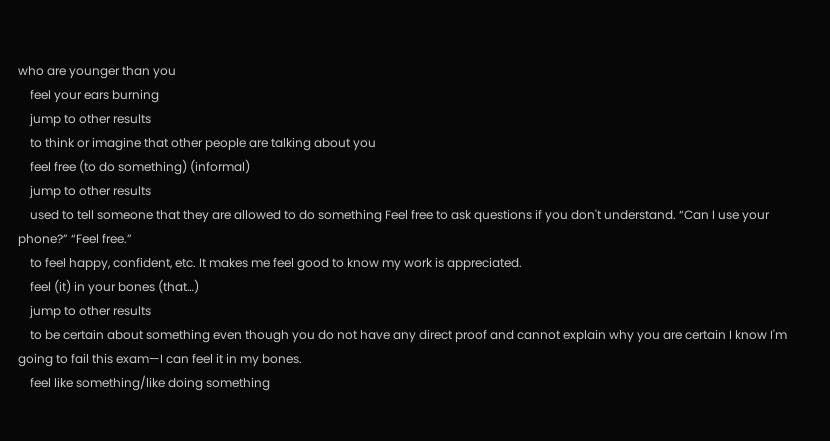who are younger than you
    feel your ears burning
    jump to other results
    to think or imagine that other people are talking about you
    feel free (to do something) (informal)
    jump to other results
    used to tell someone that they are allowed to do something Feel free to ask questions if you don't understand. “Can I use your phone?” “Feel free.”
    to feel happy, confident, etc. It makes me feel good to know my work is appreciated.
    feel (it) in your bones (that…)
    jump to other results
    to be certain about something even though you do not have any direct proof and cannot explain why you are certain I know I'm going to fail this exam—I can feel it in my bones.
    feel like something/like doing something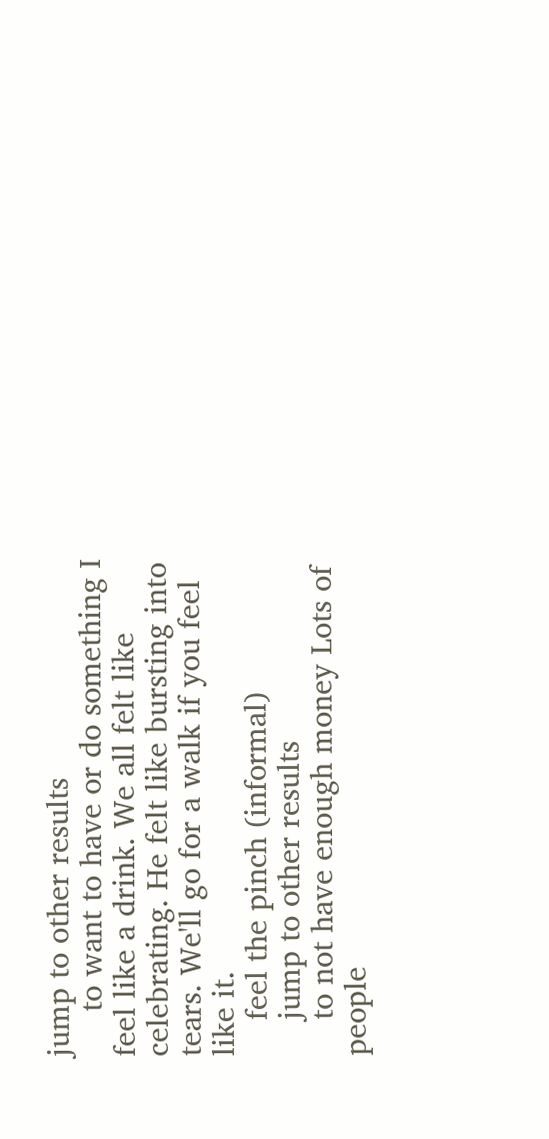jump to other results
     to want to have or do something I feel like a drink. We all felt like celebrating. He felt like bursting into tears. We'll go for a walk if you feel like it.
    feel the pinch (informal)
    jump to other results
    to not have enough money Lots of people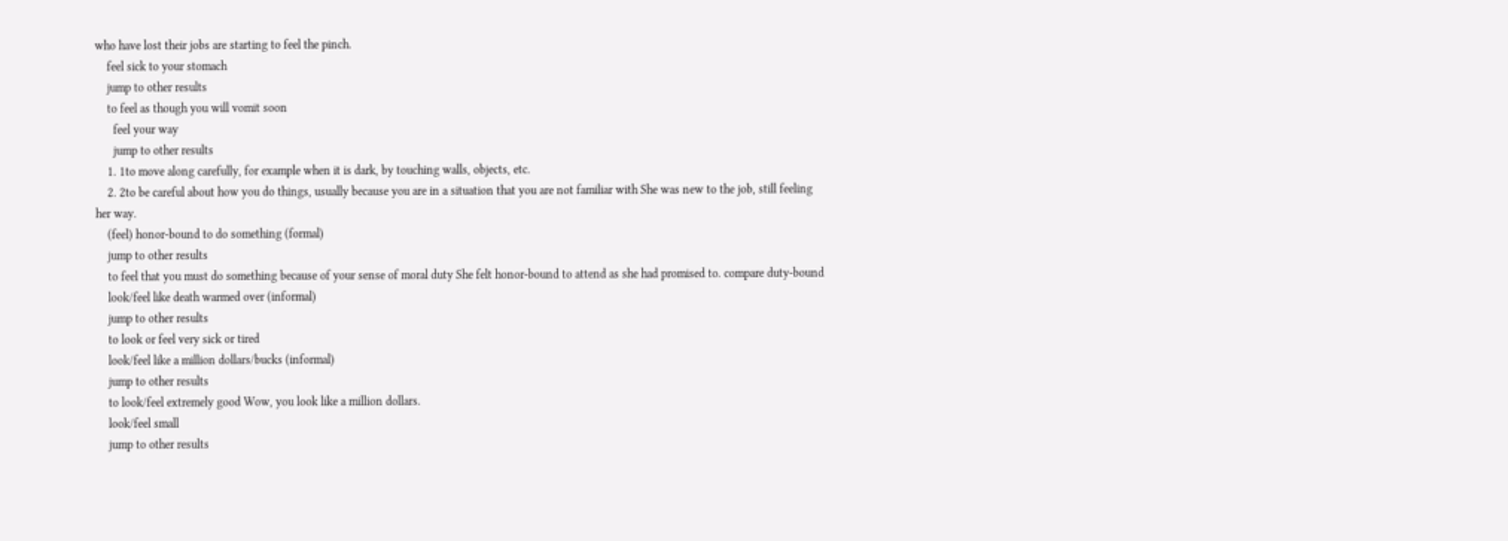who have lost their jobs are starting to feel the pinch.
    feel sick to your stomach
    jump to other results
    to feel as though you will vomit soon
      feel your way
      jump to other results
    1. 1to move along carefully, for example when it is dark, by touching walls, objects, etc.
    2. 2to be careful about how you do things, usually because you are in a situation that you are not familiar with She was new to the job, still feeling her way.
    (feel) honor-bound to do something (formal)
    jump to other results
    to feel that you must do something because of your sense of moral duty She felt honor-bound to attend as she had promised to. compare duty-bound
    look/feel like death warmed over (informal)
    jump to other results
    to look or feel very sick or tired
    look/feel like a million dollars/bucks (informal)
    jump to other results
    to look/feel extremely good Wow, you look like a million dollars.
    look/feel small
    jump to other results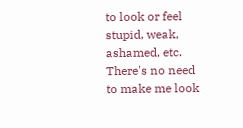to look or feel stupid, weak, ashamed, etc. There's no need to make me look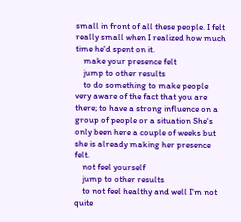small in front of all these people. I felt really small when I realized how much time he'd spent on it.
    make your presence felt
    jump to other results
    to do something to make people very aware of the fact that you are there; to have a strong influence on a group of people or a situation She's only been here a couple of weeks but she is already making her presence felt.
    not feel yourself
    jump to other results
    to not feel healthy and well I'm not quite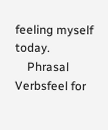feeling myself today.
    Phrasal Verbsfeel for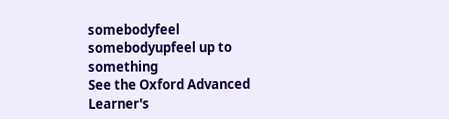somebodyfeel somebodyupfeel up to something
See the Oxford Advanced Learner's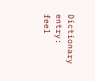Dictionary entry: feel